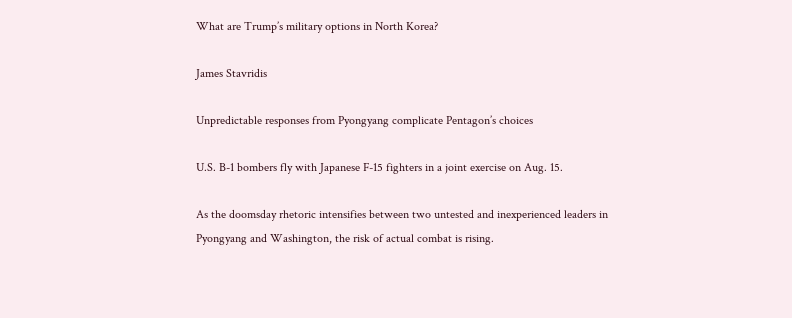What are Trump’s military options in North Korea?

James Stavridis

Unpredictable responses from Pyongyang complicate Pentagon’s choices

U.S. B-1 bombers fly with Japanese F-15 fighters in a joint exercise on Aug. 15.

As the doomsday rhetoric intensifies between two untested and inexperienced leaders in Pyongyang and Washington, the risk of actual combat is rising.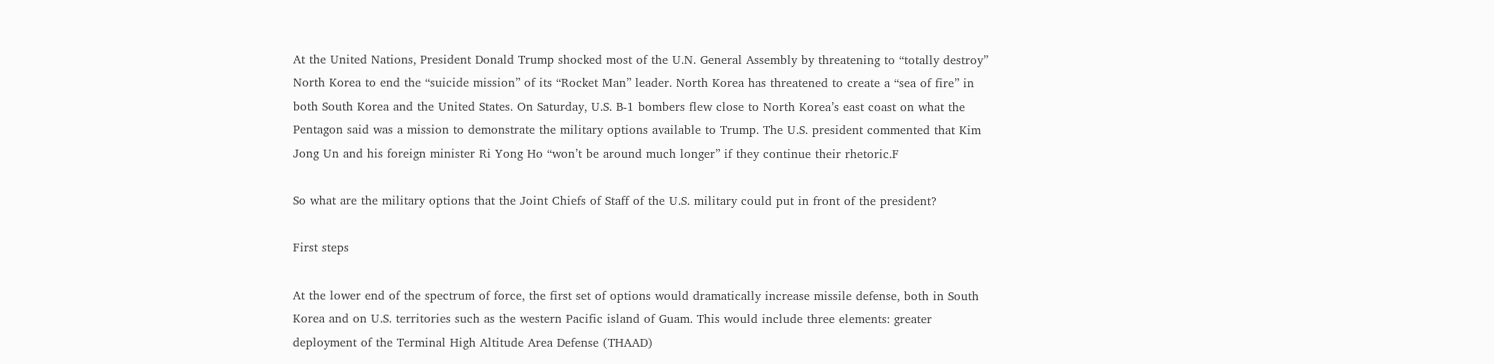At the United Nations, President Donald Trump shocked most of the U.N. General Assembly by threatening to “totally destroy” North Korea to end the “suicide mission” of its “Rocket Man” leader. North Korea has threatened to create a “sea of fire” in both South Korea and the United States. On Saturday, U.S. B-1 bombers flew close to North Korea’s east coast on what the Pentagon said was a mission to demonstrate the military options available to Trump. The U.S. president commented that Kim Jong Un and his foreign minister Ri Yong Ho “won’t be around much longer” if they continue their rhetoric.F

So what are the military options that the Joint Chiefs of Staff of the U.S. military could put in front of the president?

First steps

At the lower end of the spectrum of force, the first set of options would dramatically increase missile defense, both in South Korea and on U.S. territories such as the western Pacific island of Guam. This would include three elements: greater deployment of the Terminal High Altitude Area Defense (THAAD)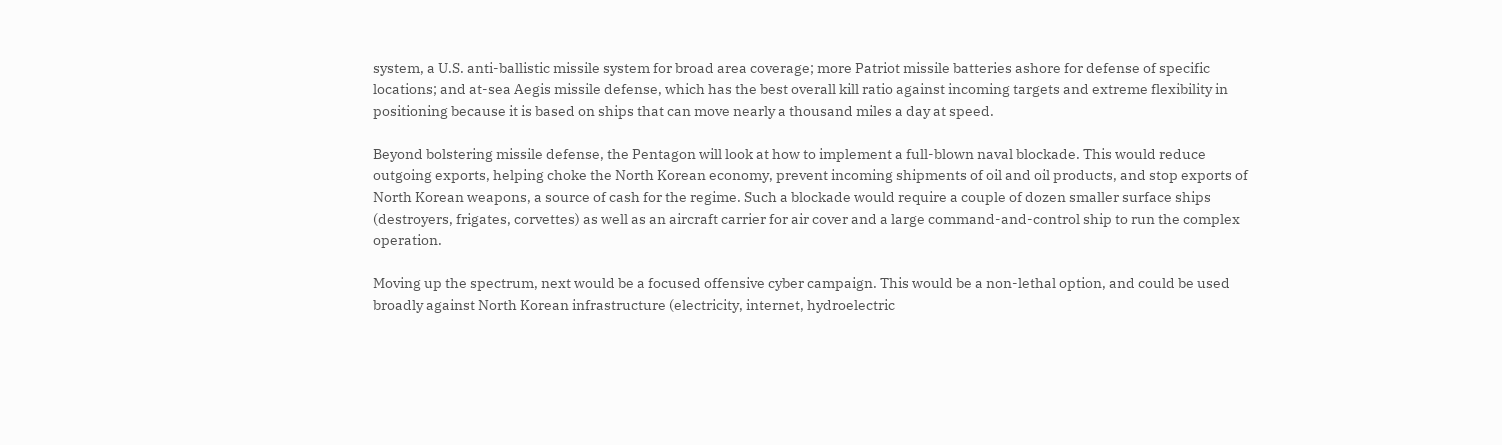system, a U.S. anti-ballistic missile system for broad area coverage; more Patriot missile batteries ashore for defense of specific locations; and at-sea Aegis missile defense, which has the best overall kill ratio against incoming targets and extreme flexibility in positioning because it is based on ships that can move nearly a thousand miles a day at speed.

Beyond bolstering missile defense, the Pentagon will look at how to implement a full-blown naval blockade. This would reduce outgoing exports, helping choke the North Korean economy, prevent incoming shipments of oil and oil products, and stop exports of North Korean weapons, a source of cash for the regime. Such a blockade would require a couple of dozen smaller surface ships (destroyers, frigates, corvettes) as well as an aircraft carrier for air cover and a large command-and-control ship to run the complex operation.

Moving up the spectrum, next would be a focused offensive cyber campaign. This would be a non-lethal option, and could be used broadly against North Korean infrastructure (electricity, internet, hydroelectric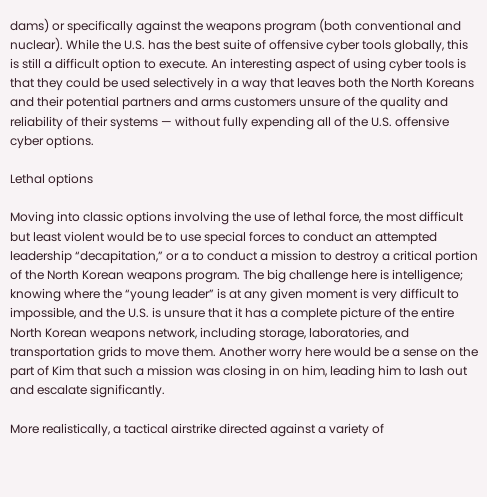dams) or specifically against the weapons program (both conventional and nuclear). While the U.S. has the best suite of offensive cyber tools globally, this is still a difficult option to execute. An interesting aspect of using cyber tools is that they could be used selectively in a way that leaves both the North Koreans and their potential partners and arms customers unsure of the quality and reliability of their systems — without fully expending all of the U.S. offensive cyber options.

Lethal options

Moving into classic options involving the use of lethal force, the most difficult but least violent would be to use special forces to conduct an attempted leadership “decapitation,” or a to conduct a mission to destroy a critical portion of the North Korean weapons program. The big challenge here is intelligence; knowing where the “young leader” is at any given moment is very difficult to impossible, and the U.S. is unsure that it has a complete picture of the entire North Korean weapons network, including storage, laboratories, and transportation grids to move them. Another worry here would be a sense on the part of Kim that such a mission was closing in on him, leading him to lash out and escalate significantly.

More realistically, a tactical airstrike directed against a variety of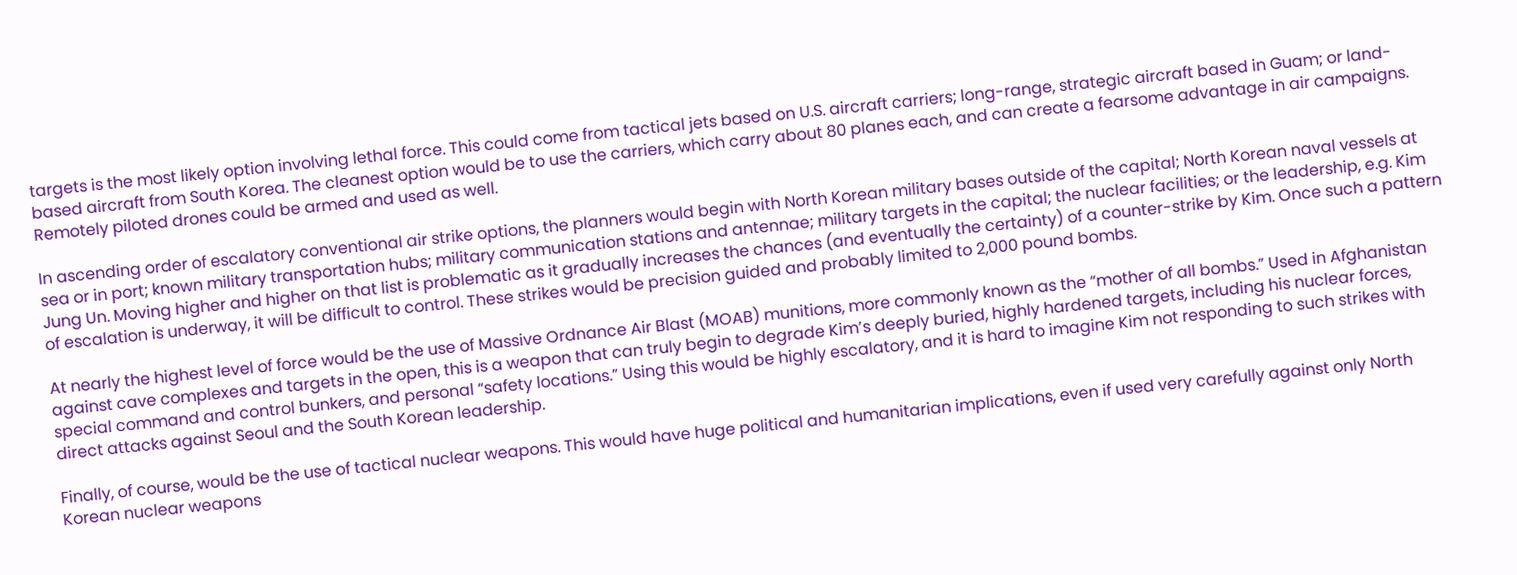targets is the most likely option involving lethal force. This could come from tactical jets based on U.S. aircraft carriers; long-range, strategic aircraft based in Guam; or land-based aircraft from South Korea. The cleanest option would be to use the carriers, which carry about 80 planes each, and can create a fearsome advantage in air campaigns. Remotely piloted drones could be armed and used as well.

In ascending order of escalatory conventional air strike options, the planners would begin with North Korean military bases outside of the capital; North Korean naval vessels at sea or in port; known military transportation hubs; military communication stations and antennae; military targets in the capital; the nuclear facilities; or the leadership, e.g. Kim Jung Un. Moving higher and higher on that list is problematic as it gradually increases the chances (and eventually the certainty) of a counter-strike by Kim. Once such a pattern of escalation is underway, it will be difficult to control. These strikes would be precision guided and probably limited to 2,000 pound bombs.

At nearly the highest level of force would be the use of Massive Ordnance Air Blast (MOAB) munitions, more commonly known as the “mother of all bombs.” Used in Afghanistan against cave complexes and targets in the open, this is a weapon that can truly begin to degrade Kim’s deeply buried, highly hardened targets, including his nuclear forces, special command and control bunkers, and personal “safety locations.” Using this would be highly escalatory, and it is hard to imagine Kim not responding to such strikes with direct attacks against Seoul and the South Korean leadership.

Finally, of course, would be the use of tactical nuclear weapons. This would have huge political and humanitarian implications, even if used very carefully against only North Korean nuclear weapons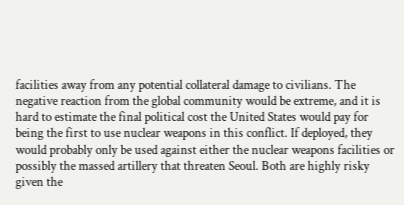facilities away from any potential collateral damage to civilians. The negative reaction from the global community would be extreme, and it is hard to estimate the final political cost the United States would pay for being the first to use nuclear weapons in this conflict. If deployed, they would probably only be used against either the nuclear weapons facilities or possibly the massed artillery that threaten Seoul. Both are highly risky given the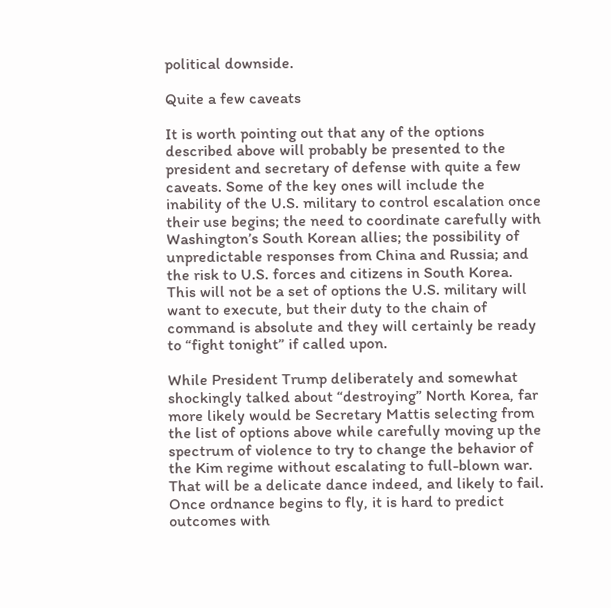political downside.

Quite a few caveats

It is worth pointing out that any of the options described above will probably be presented to the president and secretary of defense with quite a few caveats. Some of the key ones will include the inability of the U.S. military to control escalation once their use begins; the need to coordinate carefully with Washington’s South Korean allies; the possibility of unpredictable responses from China and Russia; and the risk to U.S. forces and citizens in South Korea. This will not be a set of options the U.S. military will want to execute, but their duty to the chain of command is absolute and they will certainly be ready to “fight tonight” if called upon.

While President Trump deliberately and somewhat shockingly talked about “destroying” North Korea, far more likely would be Secretary Mattis selecting from the list of options above while carefully moving up the spectrum of violence to try to change the behavior of the Kim regime without escalating to full-blown war. That will be a delicate dance indeed, and likely to fail. Once ordnance begins to fly, it is hard to predict outcomes with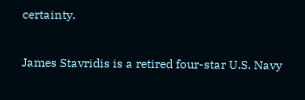certainty.

James Stavridis is a retired four-star U.S. Navy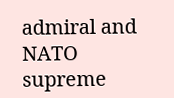admiral and NATO supreme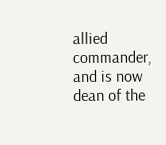allied commander, and is now dean of the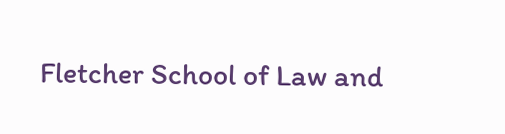Fletcher School of Law and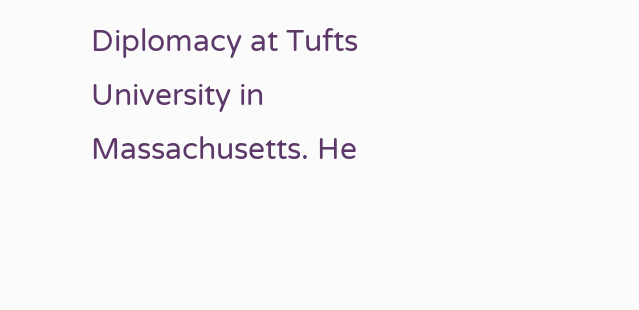Diplomacy at Tufts University in Massachusetts. He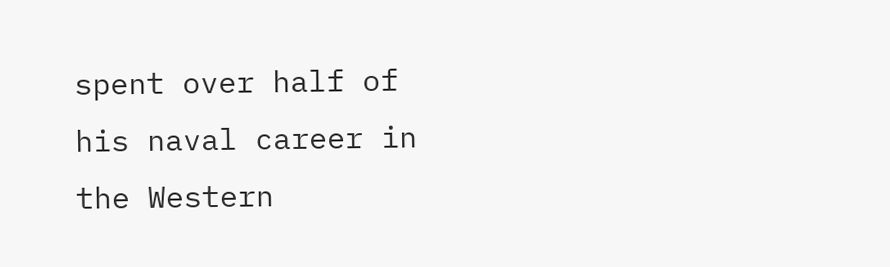spent over half of his naval career in the Western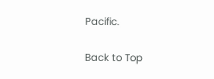Pacific.

Back to Top